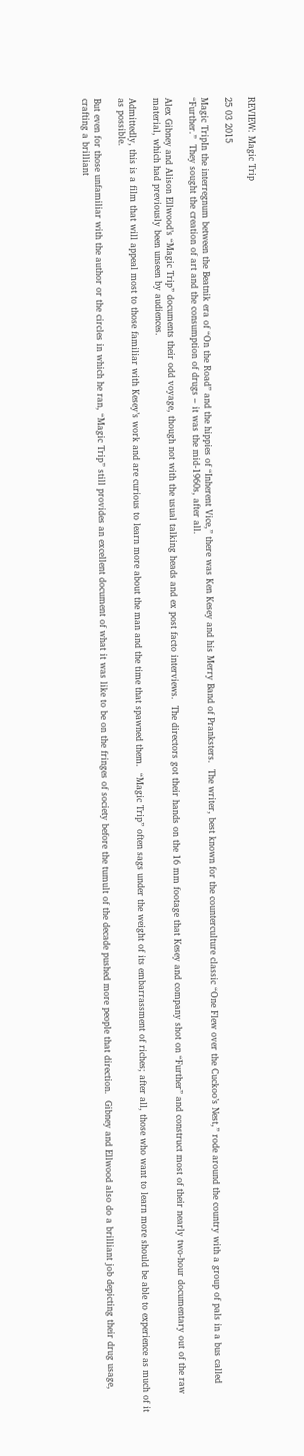REVIEW: Magic Trip

25 03 2015

Magic TripIn the interregnum between the Beatnik era of “On the Road” and the hippies of “Inherent Vice,” there was Ken Kesey and his Merry Band of Pranksters.  The writer, best known for the counterculture classic “One Flew over the Cuckoo’s Nest,” rode around the country with a group of pals in a bus called “Further.”  They sought the creation of art and the consumption of drugs – it was the mid-1960s, after all.

Alex Gibney and Alison Ellwood’s “Magic Trip” documents their odd voyage, though not with the usual talking heads and ex post facto interviews.  The directors got their hands on the 16 mm footage that Kesey and company shot on “Further” and construct most of their nearly two-hour documentary out of the raw material, which had previously been unseen by audiences.

Admittedly, this is a film that will appeal most to those familiar with Kesey’s work and are curious to learn more about the man and the time that spawned them.  “Magic Trip” often sags under the weight of its embarrassment of riches; after all, those who want to learn more should be able to experience as much of it as possible.

But even for those unfamiliar with the author or the circles in which he ran, “Magic Trip” still provides an excellent document of what it was like to be on the fringes of society before the tumult of the decade pushed more people that direction.  Gibney and Ellwood also do a brilliant job depicting their drug usage, crafting a brilliant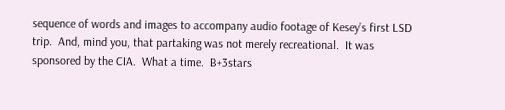sequence of words and images to accompany audio footage of Kesey’s first LSD trip.  And, mind you, that partaking was not merely recreational.  It was sponsored by the CIA.  What a time.  B+3stars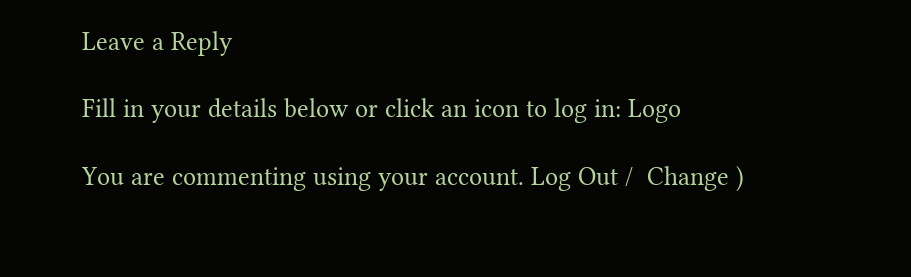Leave a Reply

Fill in your details below or click an icon to log in: Logo

You are commenting using your account. Log Out /  Change )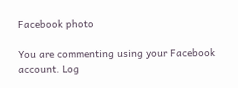Facebook photo

You are commenting using your Facebook account. Log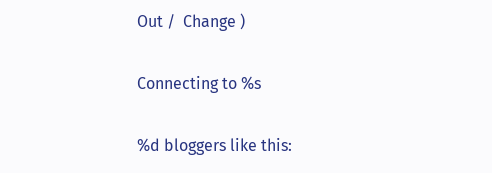Out /  Change )

Connecting to %s

%d bloggers like this: